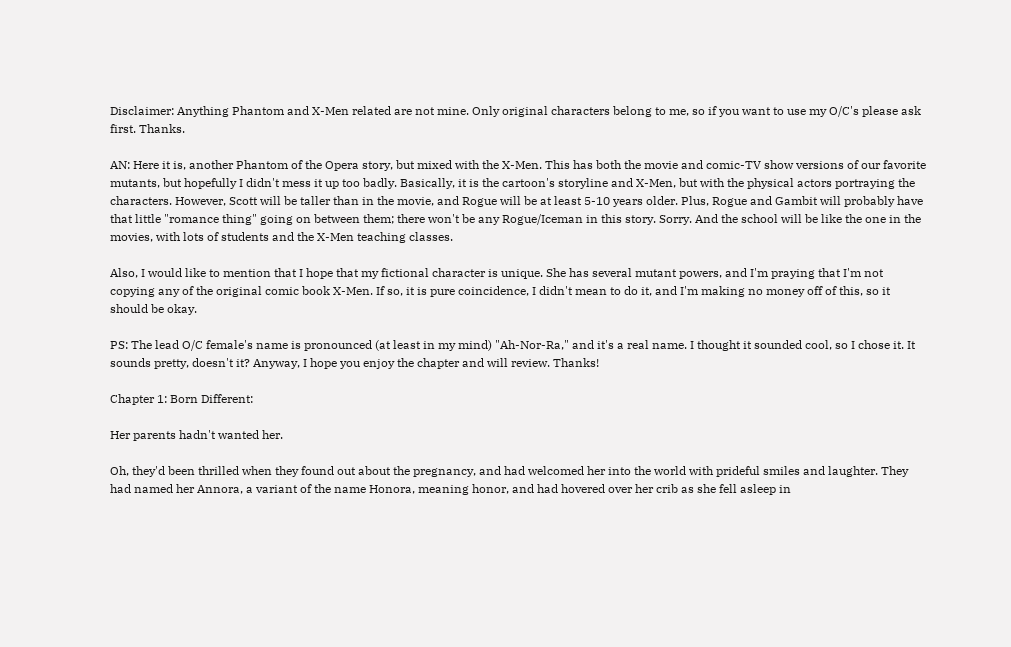Disclaimer: Anything Phantom and X-Men related are not mine. Only original characters belong to me, so if you want to use my O/C's please ask first. Thanks.

AN: Here it is, another Phantom of the Opera story, but mixed with the X-Men. This has both the movie and comic-TV show versions of our favorite mutants, but hopefully I didn't mess it up too badly. Basically, it is the cartoon's storyline and X-Men, but with the physical actors portraying the characters. However, Scott will be taller than in the movie, and Rogue will be at least 5-10 years older. Plus, Rogue and Gambit will probably have that little "romance thing" going on between them; there won't be any Rogue/Iceman in this story. Sorry. And the school will be like the one in the movies, with lots of students and the X-Men teaching classes.

Also, I would like to mention that I hope that my fictional character is unique. She has several mutant powers, and I'm praying that I'm not copying any of the original comic book X-Men. If so, it is pure coincidence, I didn't mean to do it, and I'm making no money off of this, so it should be okay.

PS: The lead O/C female's name is pronounced (at least in my mind) "Ah-Nor-Ra," and it's a real name. I thought it sounded cool, so I chose it. It sounds pretty, doesn't it? Anyway, I hope you enjoy the chapter and will review. Thanks!

Chapter 1: Born Different:

Her parents hadn't wanted her.

Oh, they'd been thrilled when they found out about the pregnancy, and had welcomed her into the world with prideful smiles and laughter. They had named her Annora, a variant of the name Honora, meaning honor, and had hovered over her crib as she fell asleep in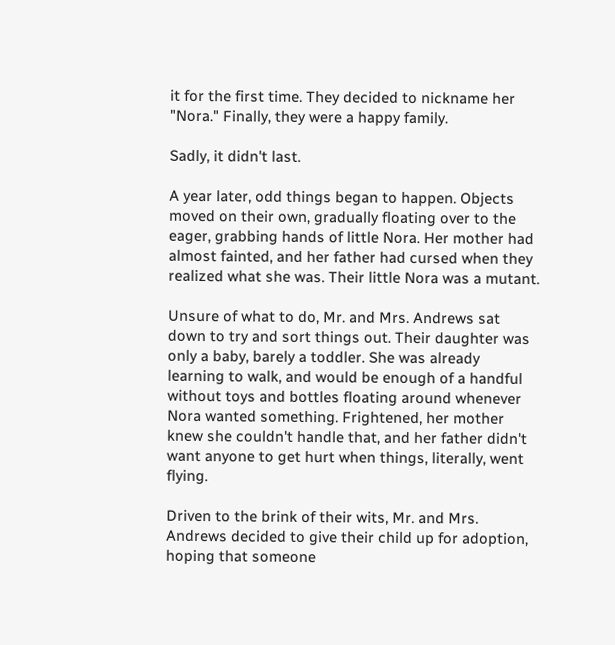it for the first time. They decided to nickname her "Nora." Finally, they were a happy family.

Sadly, it didn't last.

A year later, odd things began to happen. Objects moved on their own, gradually floating over to the eager, grabbing hands of little Nora. Her mother had almost fainted, and her father had cursed when they realized what she was. Their little Nora was a mutant.

Unsure of what to do, Mr. and Mrs. Andrews sat down to try and sort things out. Their daughter was only a baby, barely a toddler. She was already learning to walk, and would be enough of a handful without toys and bottles floating around whenever Nora wanted something. Frightened, her mother knew she couldn't handle that, and her father didn't want anyone to get hurt when things, literally, went flying.

Driven to the brink of their wits, Mr. and Mrs. Andrews decided to give their child up for adoption, hoping that someone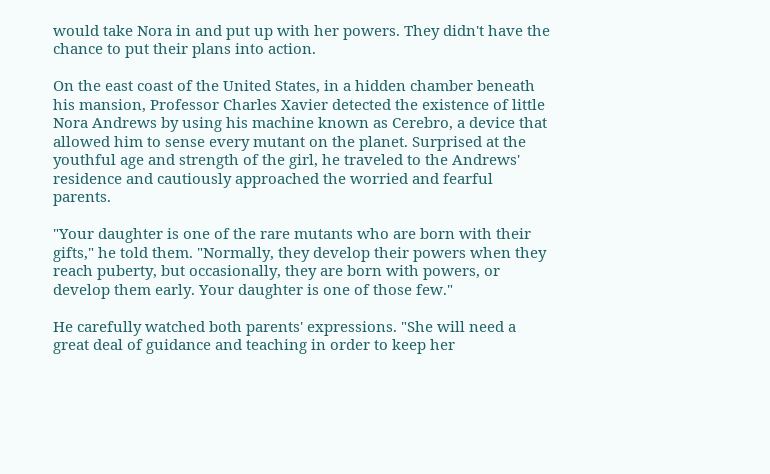would take Nora in and put up with her powers. They didn't have the chance to put their plans into action.

On the east coast of the United States, in a hidden chamber beneath his mansion, Professor Charles Xavier detected the existence of little Nora Andrews by using his machine known as Cerebro, a device that allowed him to sense every mutant on the planet. Surprised at the youthful age and strength of the girl, he traveled to the Andrews' residence and cautiously approached the worried and fearful parents.

"Your daughter is one of the rare mutants who are born with their gifts," he told them. "Normally, they develop their powers when they reach puberty, but occasionally, they are born with powers, or develop them early. Your daughter is one of those few."

He carefully watched both parents' expressions. "She will need a great deal of guidance and teaching in order to keep her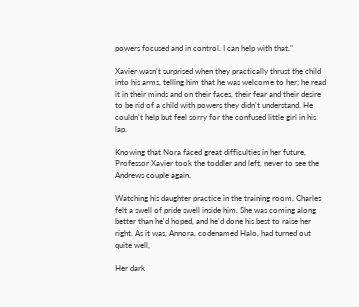powers focused and in control. I can help with that."

Xavier wasn't surprised when they practically thrust the child into his arms, telling him that he was welcome to her; he read it in their minds and on their faces, their fear and their desire to be rid of a child with powers they didn't understand. He couldn't help but feel sorry for the confused little girl in his lap.

Knowing that Nora faced great difficulties in her future, Professor Xavier took the toddler and left, never to see the Andrews couple again.

Watching his daughter practice in the training room, Charles felt a swell of pride swell inside him. She was coming along better than he'd hoped, and he'd done his best to raise her right. As it was, Annora, codenamed Halo, had turned out quite well,

Her dark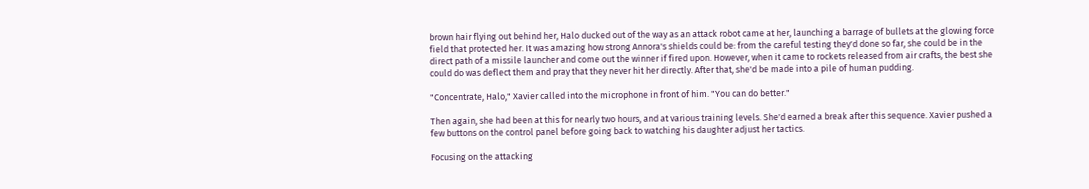brown hair flying out behind her, Halo ducked out of the way as an attack robot came at her, launching a barrage of bullets at the glowing force field that protected her. It was amazing how strong Annora's shields could be: from the careful testing they'd done so far, she could be in the direct path of a missile launcher and come out the winner if fired upon. However, when it came to rockets released from air crafts, the best she could do was deflect them and pray that they never hit her directly. After that, she'd be made into a pile of human pudding.

"Concentrate, Halo," Xavier called into the microphone in front of him. "You can do better."

Then again, she had been at this for nearly two hours, and at various training levels. She'd earned a break after this sequence. Xavier pushed a few buttons on the control panel before going back to watching his daughter adjust her tactics.

Focusing on the attacking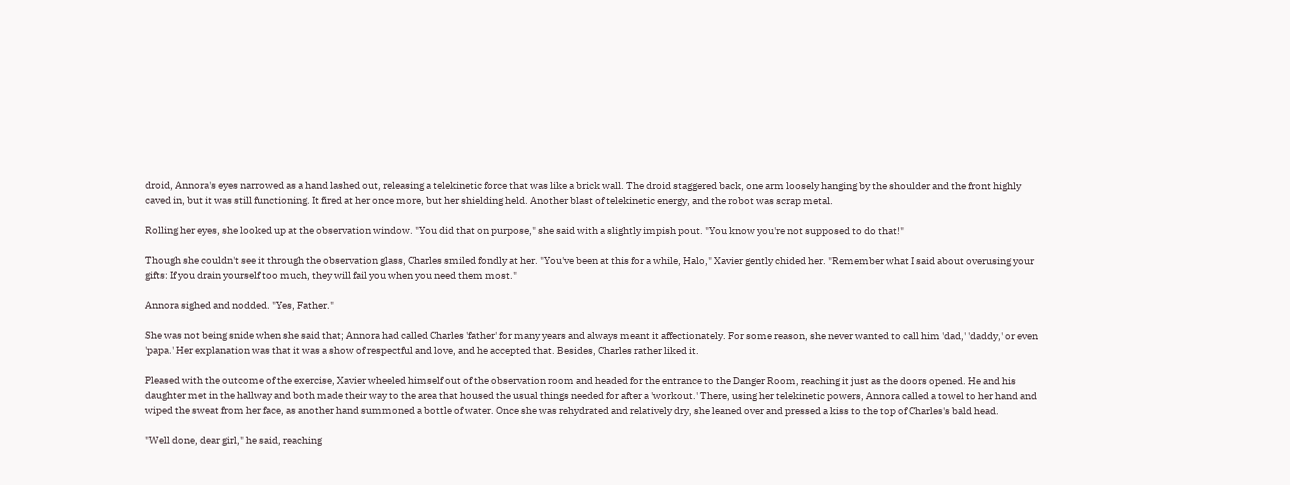droid, Annora's eyes narrowed as a hand lashed out, releasing a telekinetic force that was like a brick wall. The droid staggered back, one arm loosely hanging by the shoulder and the front highly caved in, but it was still functioning. It fired at her once more, but her shielding held. Another blast of telekinetic energy, and the robot was scrap metal.

Rolling her eyes, she looked up at the observation window. "You did that on purpose," she said with a slightly impish pout. "You know you're not supposed to do that!"

Though she couldn't see it through the observation glass, Charles smiled fondly at her. "You've been at this for a while, Halo," Xavier gently chided her. "Remember what I said about overusing your gifts: If you drain yourself too much, they will fail you when you need them most."

Annora sighed and nodded. "Yes, Father."

She was not being snide when she said that; Annora had called Charles 'father' for many years and always meant it affectionately. For some reason, she never wanted to call him 'dad,' 'daddy,' or even 'papa.' Her explanation was that it was a show of respectful and love, and he accepted that. Besides, Charles rather liked it.

Pleased with the outcome of the exercise, Xavier wheeled himself out of the observation room and headed for the entrance to the Danger Room, reaching it just as the doors opened. He and his daughter met in the hallway and both made their way to the area that housed the usual things needed for after a 'workout.' There, using her telekinetic powers, Annora called a towel to her hand and wiped the sweat from her face, as another hand summoned a bottle of water. Once she was rehydrated and relatively dry, she leaned over and pressed a kiss to the top of Charles's bald head.

"Well done, dear girl," he said, reaching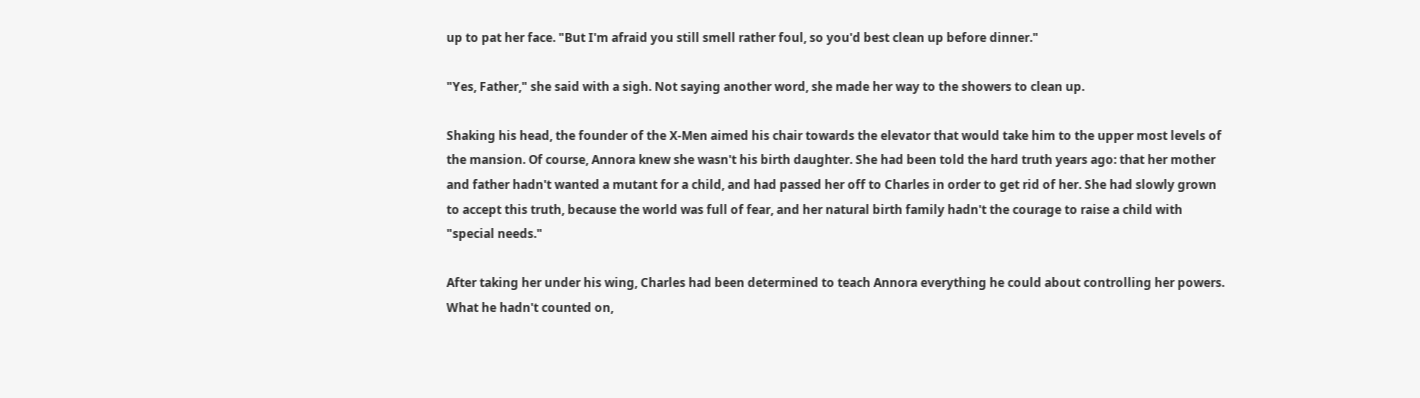up to pat her face. "But I'm afraid you still smell rather foul, so you'd best clean up before dinner."

"Yes, Father," she said with a sigh. Not saying another word, she made her way to the showers to clean up.

Shaking his head, the founder of the X-Men aimed his chair towards the elevator that would take him to the upper most levels of the mansion. Of course, Annora knew she wasn't his birth daughter. She had been told the hard truth years ago: that her mother and father hadn't wanted a mutant for a child, and had passed her off to Charles in order to get rid of her. She had slowly grown to accept this truth, because the world was full of fear, and her natural birth family hadn't the courage to raise a child with "special needs."

After taking her under his wing, Charles had been determined to teach Annora everything he could about controlling her powers. What he hadn't counted on,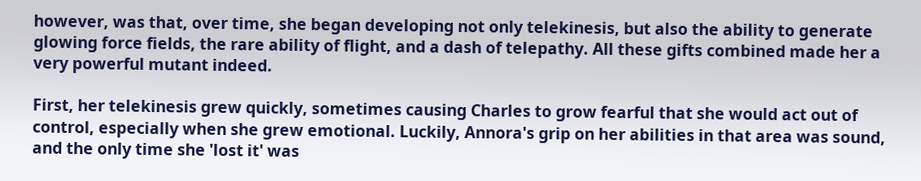however, was that, over time, she began developing not only telekinesis, but also the ability to generate glowing force fields, the rare ability of flight, and a dash of telepathy. All these gifts combined made her a very powerful mutant indeed.

First, her telekinesis grew quickly, sometimes causing Charles to grow fearful that she would act out of control, especially when she grew emotional. Luckily, Annora's grip on her abilities in that area was sound, and the only time she 'lost it' was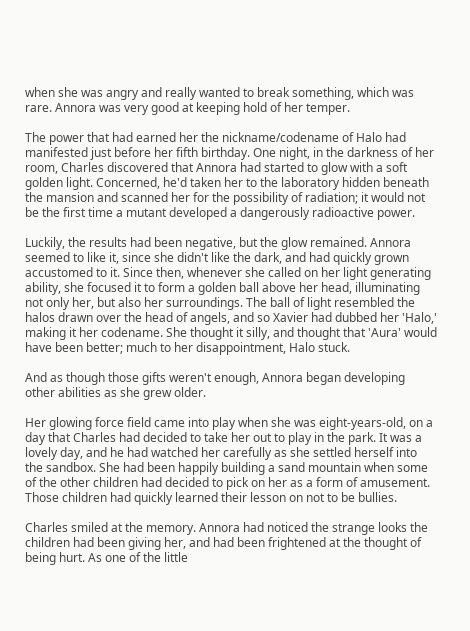when she was angry and really wanted to break something, which was rare. Annora was very good at keeping hold of her temper.

The power that had earned her the nickname/codename of Halo had manifested just before her fifth birthday. One night, in the darkness of her room, Charles discovered that Annora had started to glow with a soft golden light. Concerned, he'd taken her to the laboratory hidden beneath the mansion and scanned her for the possibility of radiation; it would not be the first time a mutant developed a dangerously radioactive power.

Luckily, the results had been negative, but the glow remained. Annora seemed to like it, since she didn't like the dark, and had quickly grown accustomed to it. Since then, whenever she called on her light generating ability, she focused it to form a golden ball above her head, illuminating not only her, but also her surroundings. The ball of light resembled the halos drawn over the head of angels, and so Xavier had dubbed her 'Halo,' making it her codename. She thought it silly, and thought that 'Aura' would have been better; much to her disappointment, Halo stuck.

And as though those gifts weren't enough, Annora began developing other abilities as she grew older.

Her glowing force field came into play when she was eight-years-old, on a day that Charles had decided to take her out to play in the park. It was a lovely day, and he had watched her carefully as she settled herself into the sandbox. She had been happily building a sand mountain when some of the other children had decided to pick on her as a form of amusement. Those children had quickly learned their lesson on not to be bullies.

Charles smiled at the memory. Annora had noticed the strange looks the children had been giving her, and had been frightened at the thought of being hurt. As one of the little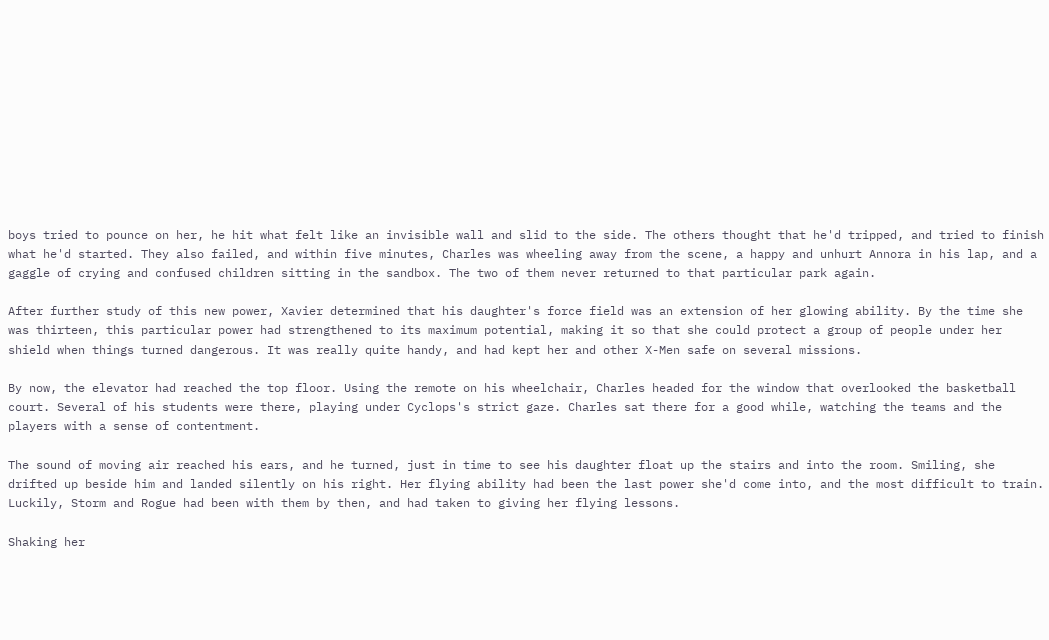boys tried to pounce on her, he hit what felt like an invisible wall and slid to the side. The others thought that he'd tripped, and tried to finish what he'd started. They also failed, and within five minutes, Charles was wheeling away from the scene, a happy and unhurt Annora in his lap, and a gaggle of crying and confused children sitting in the sandbox. The two of them never returned to that particular park again.

After further study of this new power, Xavier determined that his daughter's force field was an extension of her glowing ability. By the time she was thirteen, this particular power had strengthened to its maximum potential, making it so that she could protect a group of people under her shield when things turned dangerous. It was really quite handy, and had kept her and other X-Men safe on several missions.

By now, the elevator had reached the top floor. Using the remote on his wheelchair, Charles headed for the window that overlooked the basketball court. Several of his students were there, playing under Cyclops's strict gaze. Charles sat there for a good while, watching the teams and the players with a sense of contentment.

The sound of moving air reached his ears, and he turned, just in time to see his daughter float up the stairs and into the room. Smiling, she drifted up beside him and landed silently on his right. Her flying ability had been the last power she'd come into, and the most difficult to train. Luckily, Storm and Rogue had been with them by then, and had taken to giving her flying lessons.

Shaking her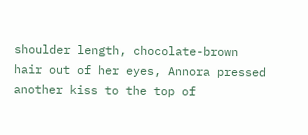shoulder length, chocolate-brown hair out of her eyes, Annora pressed another kiss to the top of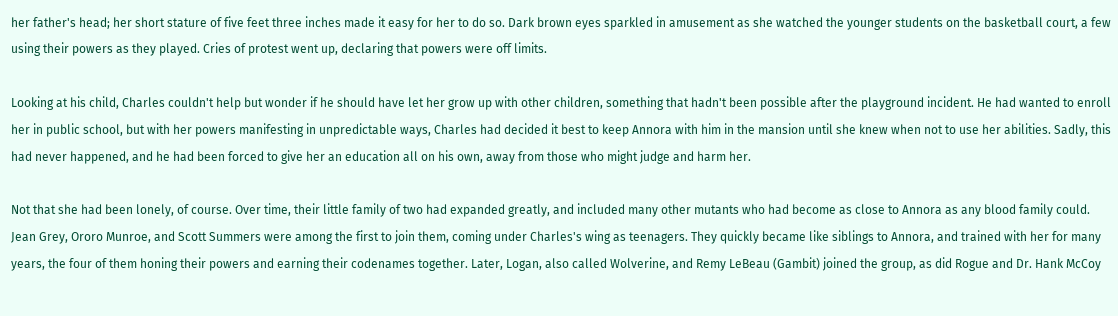her father's head; her short stature of five feet three inches made it easy for her to do so. Dark brown eyes sparkled in amusement as she watched the younger students on the basketball court, a few using their powers as they played. Cries of protest went up, declaring that powers were off limits.

Looking at his child, Charles couldn't help but wonder if he should have let her grow up with other children, something that hadn't been possible after the playground incident. He had wanted to enroll her in public school, but with her powers manifesting in unpredictable ways, Charles had decided it best to keep Annora with him in the mansion until she knew when not to use her abilities. Sadly, this had never happened, and he had been forced to give her an education all on his own, away from those who might judge and harm her.

Not that she had been lonely, of course. Over time, their little family of two had expanded greatly, and included many other mutants who had become as close to Annora as any blood family could. Jean Grey, Ororo Munroe, and Scott Summers were among the first to join them, coming under Charles's wing as teenagers. They quickly became like siblings to Annora, and trained with her for many years, the four of them honing their powers and earning their codenames together. Later, Logan, also called Wolverine, and Remy LeBeau (Gambit) joined the group, as did Rogue and Dr. Hank McCoy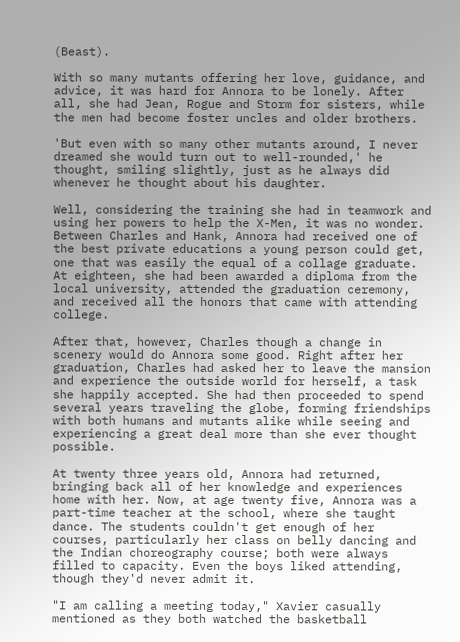(Beast).

With so many mutants offering her love, guidance, and advice, it was hard for Annora to be lonely. After all, she had Jean, Rogue and Storm for sisters, while the men had become foster uncles and older brothers.

'But even with so many other mutants around, I never dreamed she would turn out to well-rounded,' he thought, smiling slightly, just as he always did whenever he thought about his daughter.

Well, considering the training she had in teamwork and using her powers to help the X-Men, it was no wonder. Between Charles and Hank, Annora had received one of the best private educations a young person could get, one that was easily the equal of a collage graduate. At eighteen, she had been awarded a diploma from the local university, attended the graduation ceremony, and received all the honors that came with attending college.

After that, however, Charles though a change in scenery would do Annora some good. Right after her graduation, Charles had asked her to leave the mansion and experience the outside world for herself, a task she happily accepted. She had then proceeded to spend several years traveling the globe, forming friendships with both humans and mutants alike while seeing and experiencing a great deal more than she ever thought possible.

At twenty three years old, Annora had returned, bringing back all of her knowledge and experiences home with her. Now, at age twenty five, Annora was a part-time teacher at the school, where she taught dance. The students couldn't get enough of her courses, particularly her class on belly dancing and the Indian choreography course; both were always filled to capacity. Even the boys liked attending, though they'd never admit it.

"I am calling a meeting today," Xavier casually mentioned as they both watched the basketball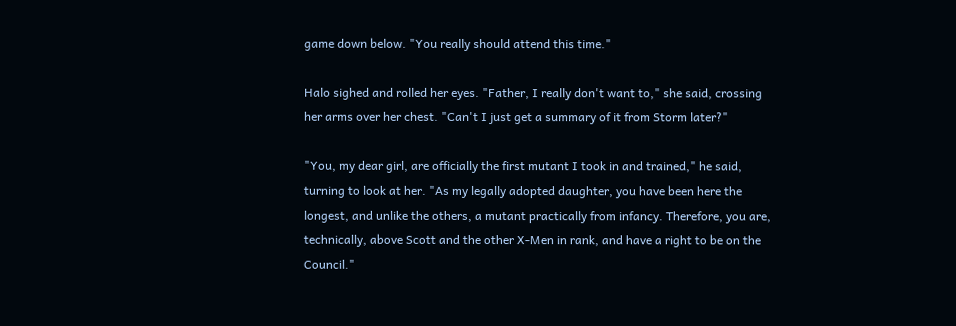game down below. "You really should attend this time."

Halo sighed and rolled her eyes. "Father, I really don't want to," she said, crossing her arms over her chest. "Can't I just get a summary of it from Storm later?"

"You, my dear girl, are officially the first mutant I took in and trained," he said, turning to look at her. "As my legally adopted daughter, you have been here the longest, and unlike the others, a mutant practically from infancy. Therefore, you are, technically, above Scott and the other X-Men in rank, and have a right to be on the Council."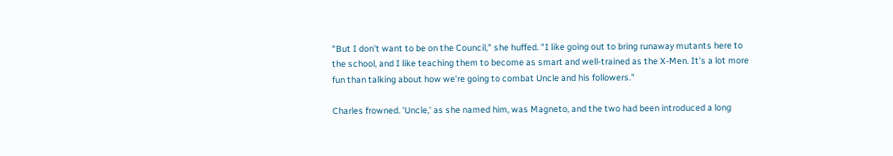"But I don't want to be on the Council," she huffed. "I like going out to bring runaway mutants here to the school, and I like teaching them to become as smart and well-trained as the X-Men. It's a lot more fun than talking about how we're going to combat Uncle and his followers."

Charles frowned. 'Uncle,' as she named him, was Magneto, and the two had been introduced a long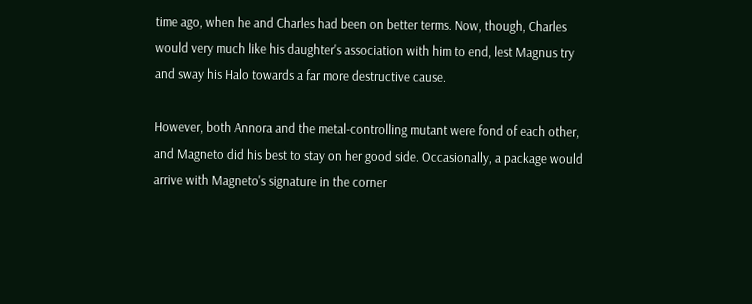time ago, when he and Charles had been on better terms. Now, though, Charles would very much like his daughter's association with him to end, lest Magnus try and sway his Halo towards a far more destructive cause.

However, both Annora and the metal-controlling mutant were fond of each other, and Magneto did his best to stay on her good side. Occasionally, a package would arrive with Magneto's signature in the corner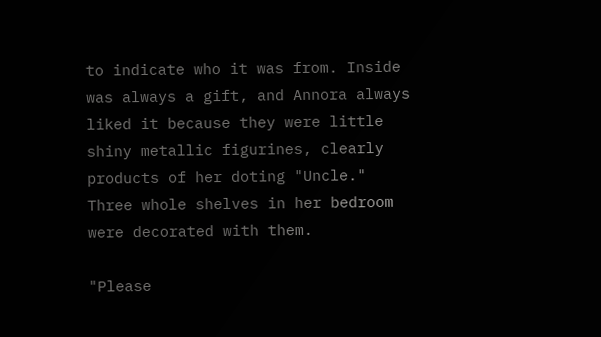to indicate who it was from. Inside was always a gift, and Annora always liked it because they were little shiny metallic figurines, clearly products of her doting "Uncle." Three whole shelves in her bedroom were decorated with them.

"Please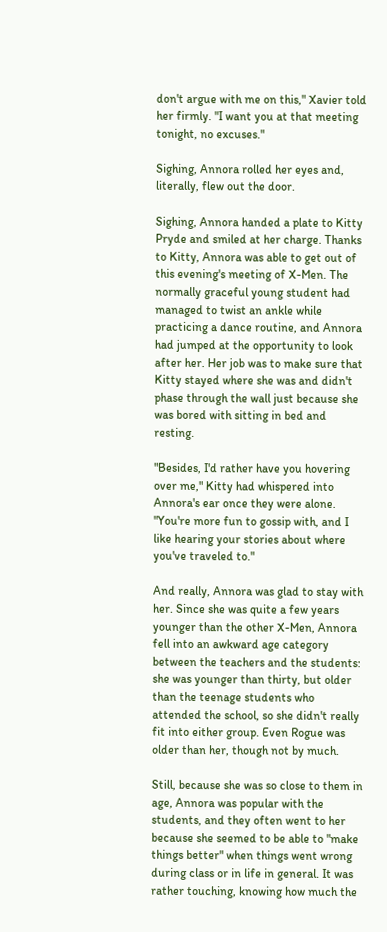don't argue with me on this," Xavier told her firmly. "I want you at that meeting tonight, no excuses."

Sighing, Annora rolled her eyes and, literally, flew out the door.

Sighing, Annora handed a plate to Kitty Pryde and smiled at her charge. Thanks to Kitty, Annora was able to get out of this evening's meeting of X-Men. The normally graceful young student had managed to twist an ankle while practicing a dance routine, and Annora had jumped at the opportunity to look after her. Her job was to make sure that Kitty stayed where she was and didn't phase through the wall just because she was bored with sitting in bed and resting.

"Besides, I'd rather have you hovering over me," Kitty had whispered into Annora's ear once they were alone. "You're more fun to gossip with, and I like hearing your stories about where you've traveled to."

And really, Annora was glad to stay with her. Since she was quite a few years younger than the other X-Men, Annora fell into an awkward age category between the teachers and the students: she was younger than thirty, but older than the teenage students who attended the school, so she didn't really fit into either group. Even Rogue was older than her, though not by much.

Still, because she was so close to them in age, Annora was popular with the students, and they often went to her because she seemed to be able to "make things better" when things went wrong during class or in life in general. It was rather touching, knowing how much the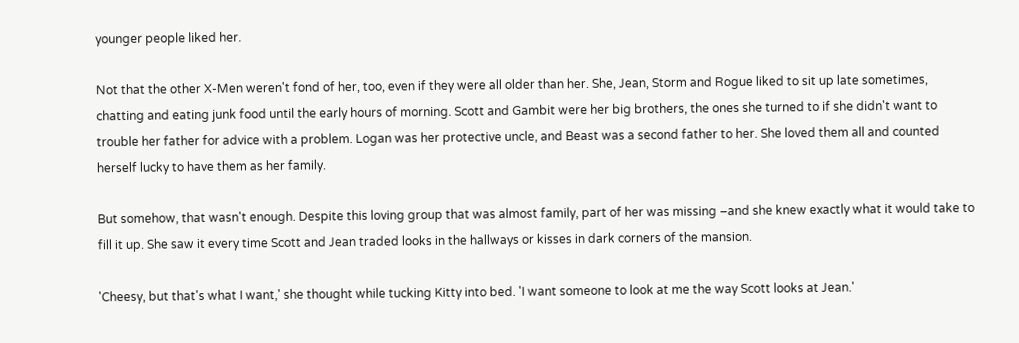younger people liked her.

Not that the other X-Men weren't fond of her, too, even if they were all older than her. She, Jean, Storm and Rogue liked to sit up late sometimes, chatting and eating junk food until the early hours of morning. Scott and Gambit were her big brothers, the ones she turned to if she didn't want to trouble her father for advice with a problem. Logan was her protective uncle, and Beast was a second father to her. She loved them all and counted herself lucky to have them as her family.

But somehow, that wasn't enough. Despite this loving group that was almost family, part of her was missing –and she knew exactly what it would take to fill it up. She saw it every time Scott and Jean traded looks in the hallways or kisses in dark corners of the mansion.

'Cheesy, but that's what I want,' she thought while tucking Kitty into bed. 'I want someone to look at me the way Scott looks at Jean.'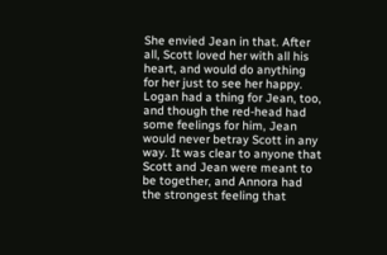She envied Jean in that. After all, Scott loved her with all his heart, and would do anything for her just to see her happy. Logan had a thing for Jean, too, and though the red-head had some feelings for him, Jean would never betray Scott in any way. It was clear to anyone that Scott and Jean were meant to be together, and Annora had the strongest feeling that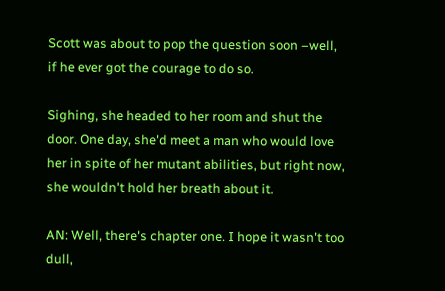Scott was about to pop the question soon –well, if he ever got the courage to do so.

Sighing, she headed to her room and shut the door. One day, she'd meet a man who would love her in spite of her mutant abilities, but right now, she wouldn't hold her breath about it.

AN: Well, there's chapter one. I hope it wasn't too dull,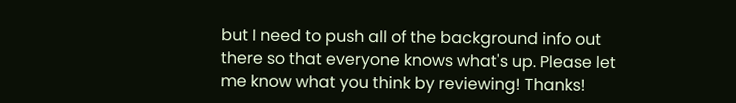but I need to push all of the background info out there so that everyone knows what's up. Please let me know what you think by reviewing! Thanks!